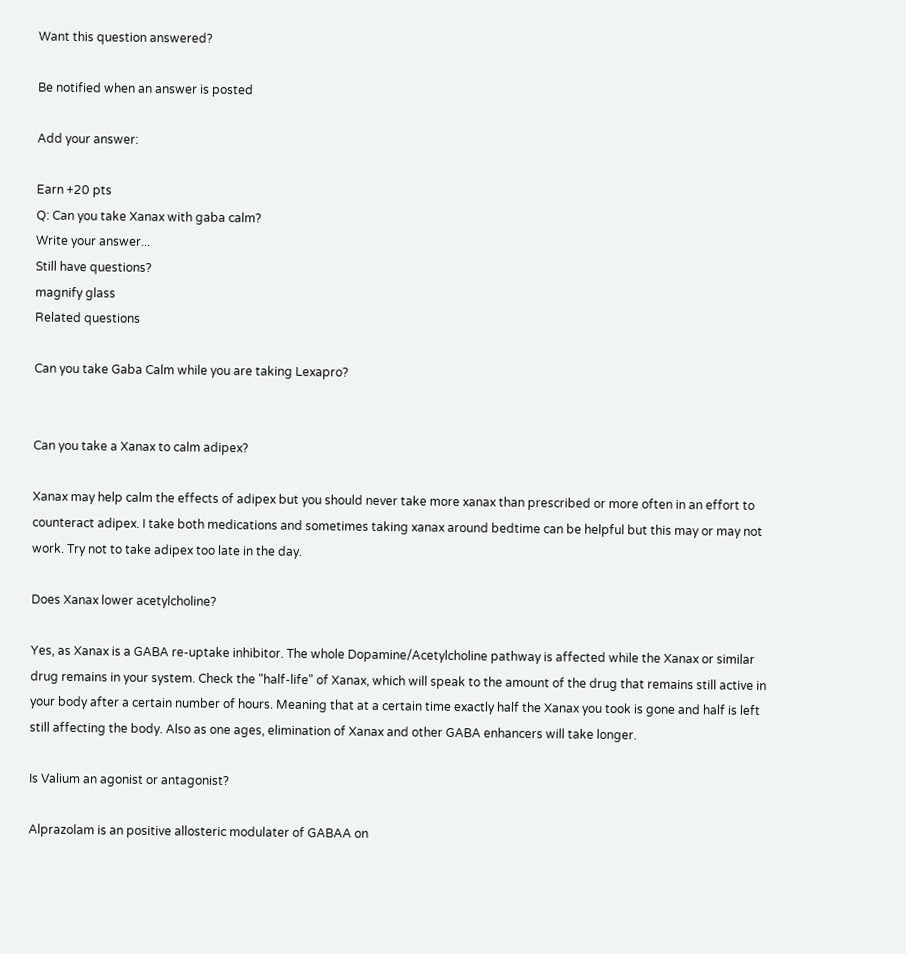Want this question answered?

Be notified when an answer is posted

Add your answer:

Earn +20 pts
Q: Can you take Xanax with gaba calm?
Write your answer...
Still have questions?
magnify glass
Related questions

Can you take Gaba Calm while you are taking Lexapro?


Can you take a Xanax to calm adipex?

Xanax may help calm the effects of adipex but you should never take more xanax than prescribed or more often in an effort to counteract adipex. I take both medications and sometimes taking xanax around bedtime can be helpful but this may or may not work. Try not to take adipex too late in the day.

Does Xanax lower acetylcholine?

Yes, as Xanax is a GABA re-uptake inhibitor. The whole Dopamine/Acetylcholine pathway is affected while the Xanax or similar drug remains in your system. Check the "half-life" of Xanax, which will speak to the amount of the drug that remains still active in your body after a certain number of hours. Meaning that at a certain time exactly half the Xanax you took is gone and half is left still affecting the body. Also as one ages, elimination of Xanax and other GABA enhancers will take longer.

Is Valium an agonist or antagonist?

Alprazolam is an positive allosteric modulater of GABAA on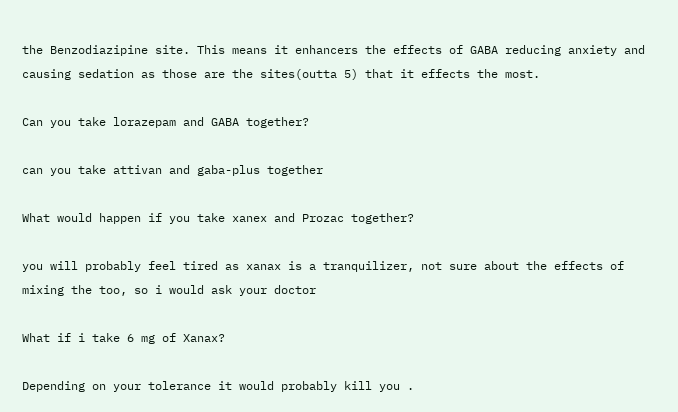the Benzodiazipine site. This means it enhancers the effects of GABA reducing anxiety and causing sedation as those are the sites(outta 5) that it effects the most.

Can you take lorazepam and GABA together?

can you take attivan and gaba-plus together

What would happen if you take xanex and Prozac together?

you will probably feel tired as xanax is a tranquilizer, not sure about the effects of mixing the too, so i would ask your doctor

What if i take 6 mg of Xanax?

Depending on your tolerance it would probably kill you .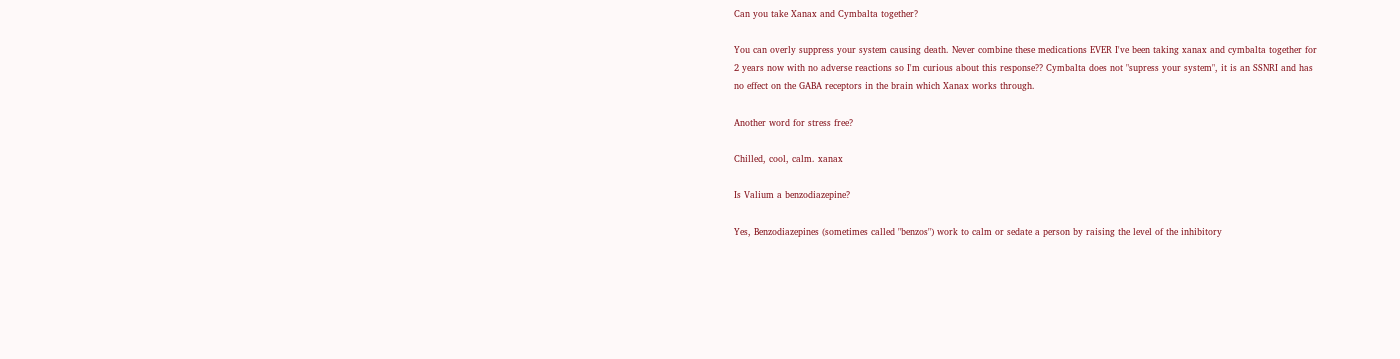Can you take Xanax and Cymbalta together?

You can overly suppress your system causing death. Never combine these medications EVER I've been taking xanax and cymbalta together for 2 years now with no adverse reactions so I'm curious about this response?? Cymbalta does not "supress your system", it is an SSNRI and has no effect on the GABA receptors in the brain which Xanax works through.

Another word for stress free?

Chilled, cool, calm. xanax

Is Valium a benzodiazepine?

Yes, Benzodiazepines (sometimes called "benzos") work to calm or sedate a person by raising the level of the inhibitory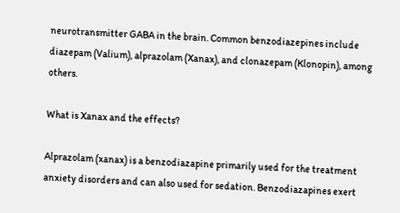neurotransmitter GABA in the brain. Common benzodiazepines include diazepam (Valium), alprazolam (Xanax), and clonazepam (Klonopin), among others.

What is Xanax and the effects?

Alprazolam (xanax) is a benzodiazapine primarily used for the treatment anxiety disorders and can also used for sedation. Benzodiazapines exert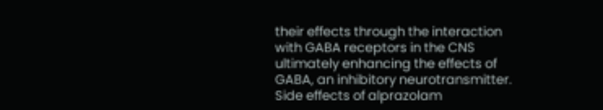their effects through the interaction with GABA receptors in the CNS ultimately enhancing the effects of GABA, an inhibitory neurotransmitter. Side effects of alprazolam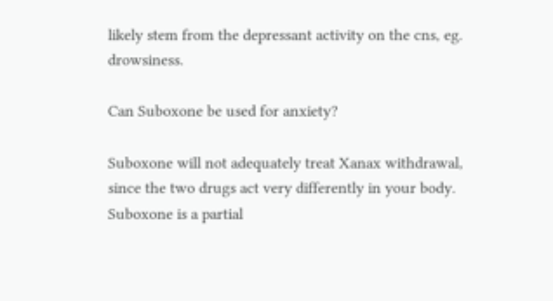likely stem from the depressant activity on the cns, eg. drowsiness.

Can Suboxone be used for anxiety?

Suboxone will not adequately treat Xanax withdrawal, since the two drugs act very differently in your body. Suboxone is a partial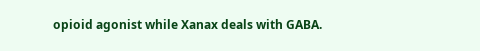opioid agonist while Xanax deals with GABA.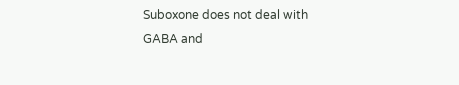Suboxone does not deal with GABA and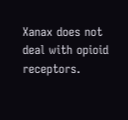Xanax does not deal with opioid receptors.